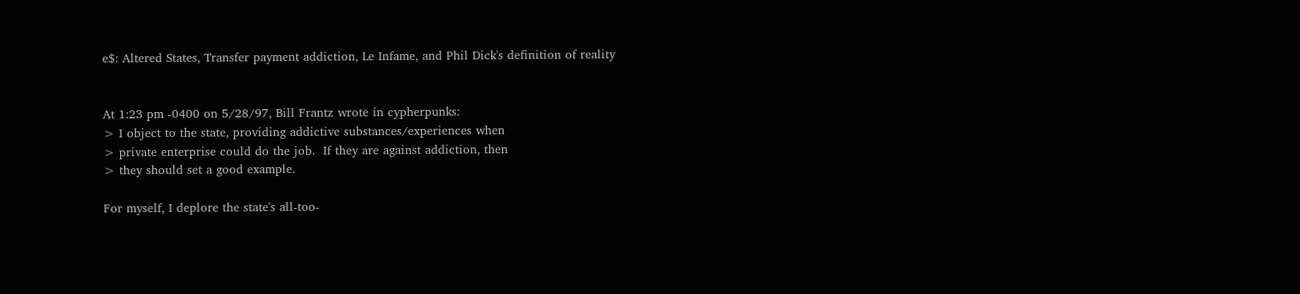e$: Altered States, Transfer payment addiction, Le Infame, and Phil Dick's definition of reality


At 1:23 pm -0400 on 5/28/97, Bill Frantz wrote in cypherpunks:
> I object to the state, providing addictive substances/experiences when
> private enterprise could do the job.  If they are against addiction, then
> they should set a good example.

For myself, I deplore the state's all-too-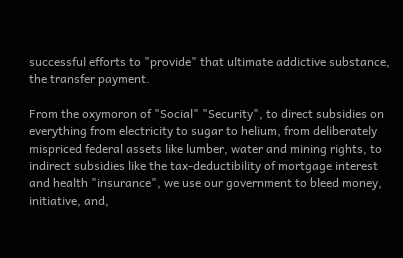successful efforts to "provide" that ultimate addictive substance, the transfer payment.

From the oxymoron of "Social" "Security", to direct subsidies on everything from electricity to sugar to helium, from deliberately mispriced federal assets like lumber, water and mining rights, to indirect subsidies like the tax-deductibility of mortgage interest and health "insurance", we use our government to bleed money, initiative, and,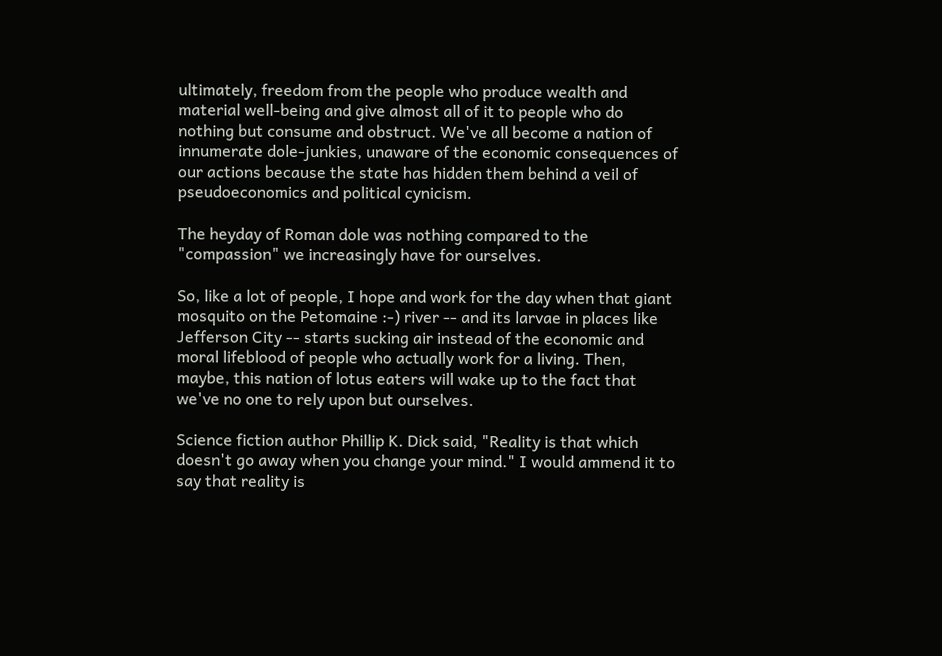ultimately, freedom from the people who produce wealth and material well-being and give almost all of it to people who do nothing but consume and obstruct. We've all become a nation of innumerate dole-junkies, unaware of the economic consequences of our actions because the state has hidden them behind a veil of pseudoeconomics and political cynicism.

The heyday of Roman dole was nothing compared to the "compassion" we increasingly have for ourselves.

So, like a lot of people, I hope and work for the day when that giant mosquito on the Petomaine :-) river -- and its larvae in places like Jefferson City -- starts sucking air instead of the economic and moral lifeblood of people who actually work for a living. Then, maybe, this nation of lotus eaters will wake up to the fact that we've no one to rely upon but ourselves.

Science fiction author Phillip K. Dick said, "Reality is that which doesn't go away when you change your mind." I would ammend it to say that reality is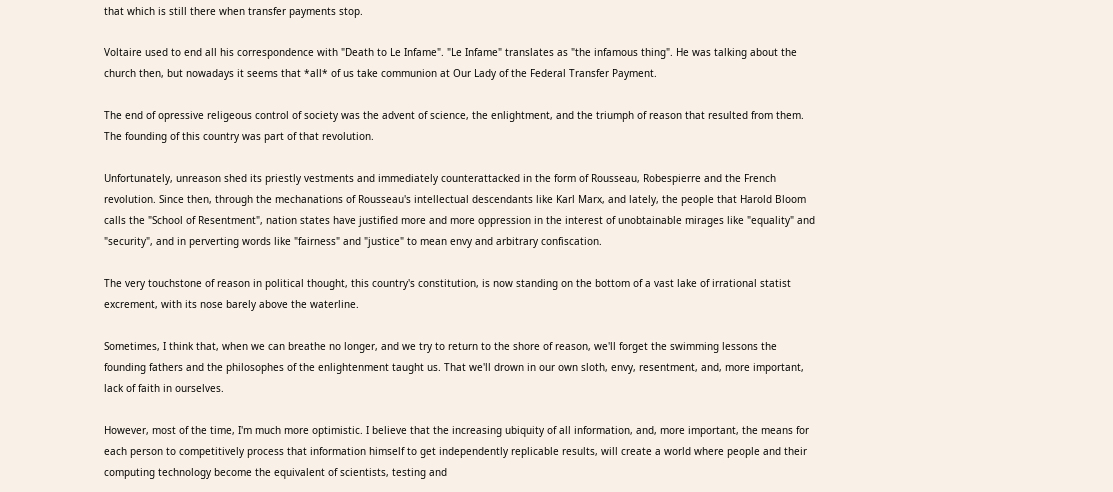that which is still there when transfer payments stop.

Voltaire used to end all his correspondence with "Death to Le Infame". "Le Infame" translates as "the infamous thing". He was talking about the church then, but nowadays it seems that *all* of us take communion at Our Lady of the Federal Transfer Payment.

The end of opressive religeous control of society was the advent of science, the enlightment, and the triumph of reason that resulted from them. The founding of this country was part of that revolution.

Unfortunately, unreason shed its priestly vestments and immediately counterattacked in the form of Rousseau, Robespierre and the French revolution. Since then, through the mechanations of Rousseau's intellectual descendants like Karl Marx, and lately, the people that Harold Bloom calls the "School of Resentment", nation states have justified more and more oppression in the interest of unobtainable mirages like "equality" and "security", and in perverting words like "fairness" and "justice" to mean envy and arbitrary confiscation.

The very touchstone of reason in political thought, this country's constitution, is now standing on the bottom of a vast lake of irrational statist excrement, with its nose barely above the waterline.

Sometimes, I think that, when we can breathe no longer, and we try to return to the shore of reason, we'll forget the swimming lessons the founding fathers and the philosophes of the enlightenment taught us. That we'll drown in our own sloth, envy, resentment, and, more important, lack of faith in ourselves.

However, most of the time, I'm much more optimistic. I believe that the increasing ubiquity of all information, and, more important, the means for each person to competitively process that information himself to get independently replicable results, will create a world where people and their computing technology become the equivalent of scientists, testing and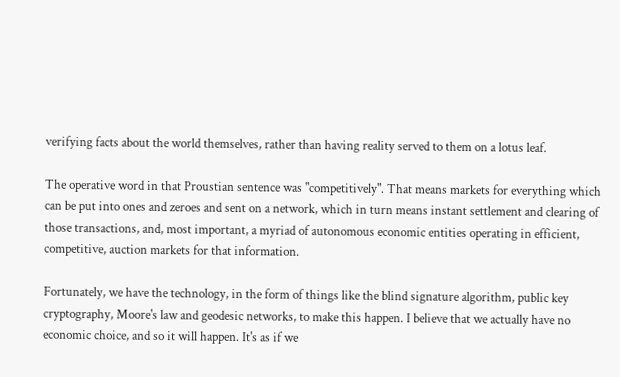verifying facts about the world themselves, rather than having reality served to them on a lotus leaf.

The operative word in that Proustian sentence was "competitively". That means markets for everything which can be put into ones and zeroes and sent on a network, which in turn means instant settlement and clearing of those transactions, and, most important, a myriad of autonomous economic entities operating in efficient, competitive, auction markets for that information.

Fortunately, we have the technology, in the form of things like the blind signature algorithm, public key cryptography, Moore's law and geodesic networks, to make this happen. I believe that we actually have no economic choice, and so it will happen. It's as if we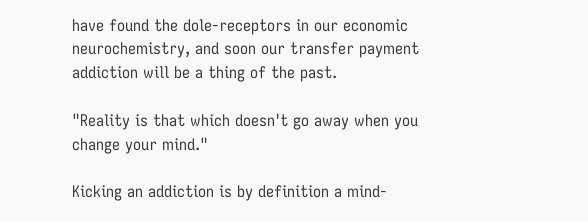have found the dole-receptors in our economic neurochemistry, and soon our transfer payment addiction will be a thing of the past.

"Reality is that which doesn't go away when you change your mind."

Kicking an addiction is by definition a mind-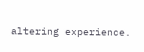altering experience.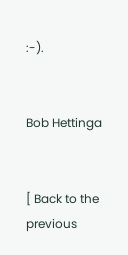:-).


Bob Hettinga


[ Back to the previous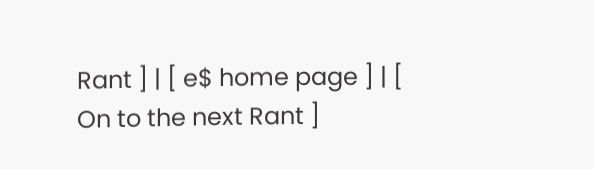Rant ] | [ e$ home page ] | [ On to the next Rant ]